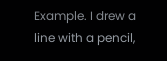Example. I drew a line with a pencil,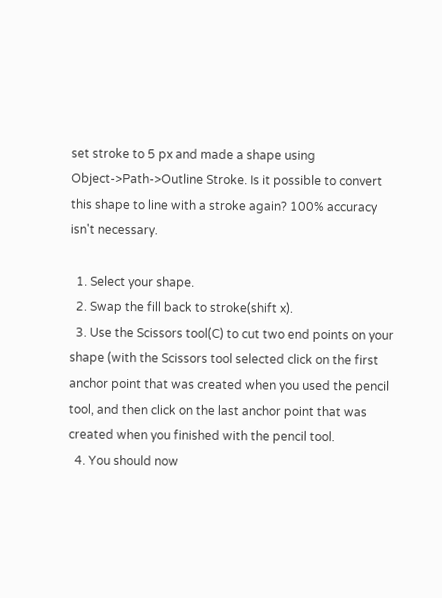set stroke to 5 px and made a shape using Object->Path->Outline Stroke. Is it possible to convert this shape to line with a stroke again? 100% accuracy isn't necessary.

  1. Select your shape.
  2. Swap the fill back to stroke(shift x).
  3. Use the Scissors tool(C) to cut two end points on your shape (with the Scissors tool selected click on the first anchor point that was created when you used the pencil tool, and then click on the last anchor point that was created when you finished with the pencil tool.
  4. You should now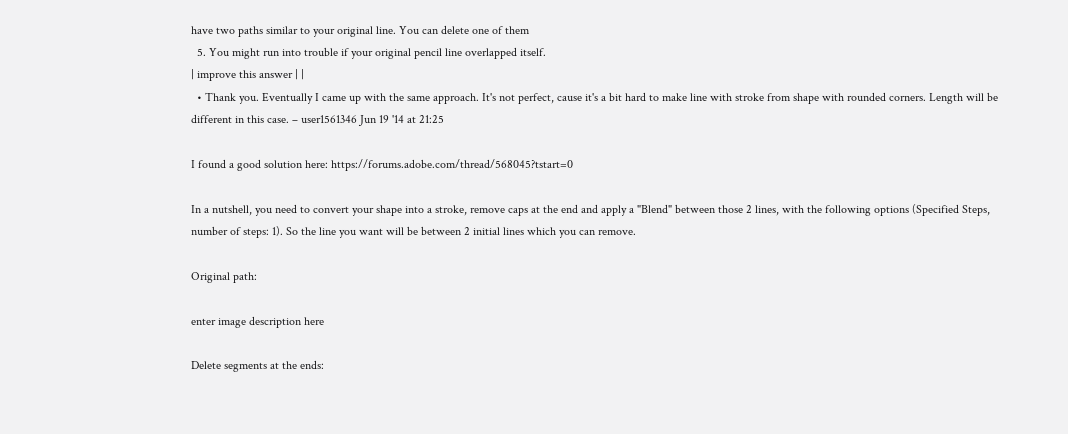have two paths similar to your original line. You can delete one of them
  5. You might run into trouble if your original pencil line overlapped itself.
| improve this answer | |
  • Thank you. Eventually I came up with the same approach. It's not perfect, cause it's a bit hard to make line with stroke from shape with rounded corners. Length will be different in this case. – user1561346 Jun 19 '14 at 21:25

I found a good solution here: https://forums.adobe.com/thread/568045?tstart=0

In a nutshell, you need to convert your shape into a stroke, remove caps at the end and apply a "Blend" between those 2 lines, with the following options (Specified Steps, number of steps: 1). So the line you want will be between 2 initial lines which you can remove.

Original path:

enter image description here

Delete segments at the ends: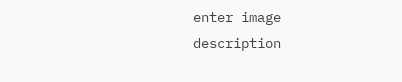enter image description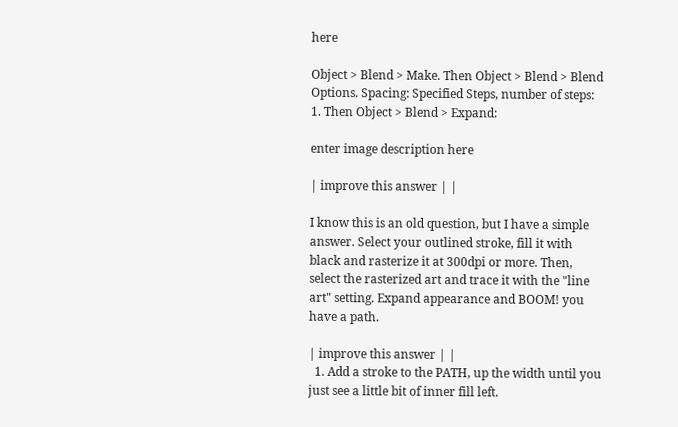here

Object > Blend > Make. Then Object > Blend > Blend Options. Spacing: Specified Steps, number of steps: 1. Then Object > Blend > Expand:

enter image description here

| improve this answer | |

I know this is an old question, but I have a simple answer. Select your outlined stroke, fill it with black and rasterize it at 300dpi or more. Then, select the rasterized art and trace it with the "line art" setting. Expand appearance and BOOM! you have a path.

| improve this answer | |
  1. Add a stroke to the PATH, up the width until you just see a little bit of inner fill left.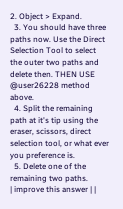2. Object > Expand.
  3. You should have three paths now. Use the Direct Selection Tool to select the outer two paths and delete then. THEN USE @user26228 method above.
  4. Split the remaining path at it's tip using the eraser, scissors, direct selection tool, or what ever you preference is.
  5. Delete one of the remaining two paths.
| improve this answer | |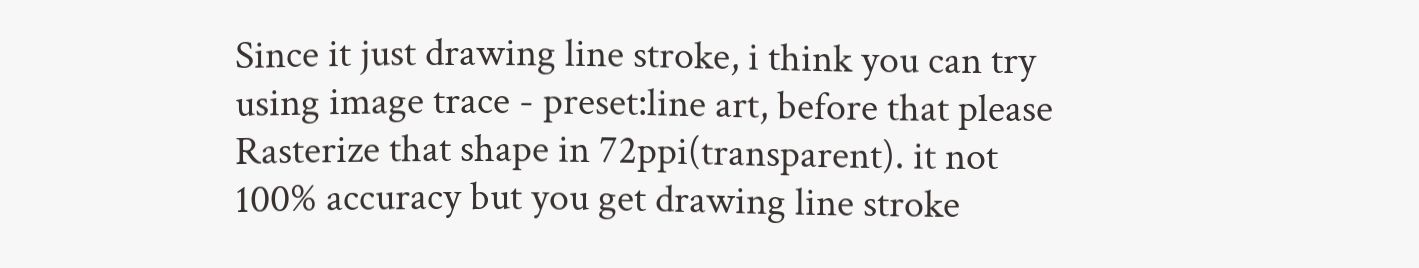Since it just drawing line stroke, i think you can try using image trace - preset:line art, before that please Rasterize that shape in 72ppi(transparent). it not 100% accuracy but you get drawing line stroke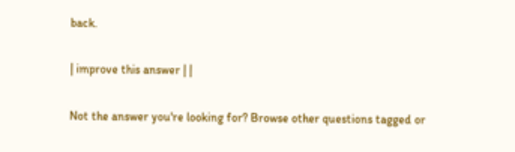back.

| improve this answer | |

Not the answer you're looking for? Browse other questions tagged or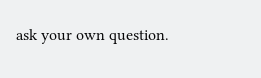ask your own question.